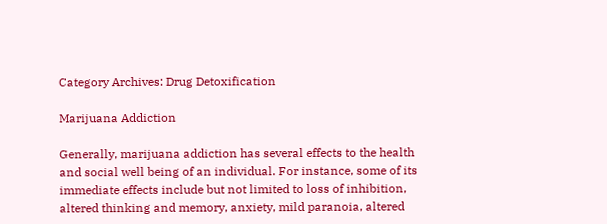Category Archives: Drug Detoxification

Marijuana Addiction

Generally, marijuana addiction has several effects to the health and social well being of an individual. For instance, some of its immediate effects include but not limited to loss of inhibition, altered thinking and memory, anxiety, mild paranoia, altered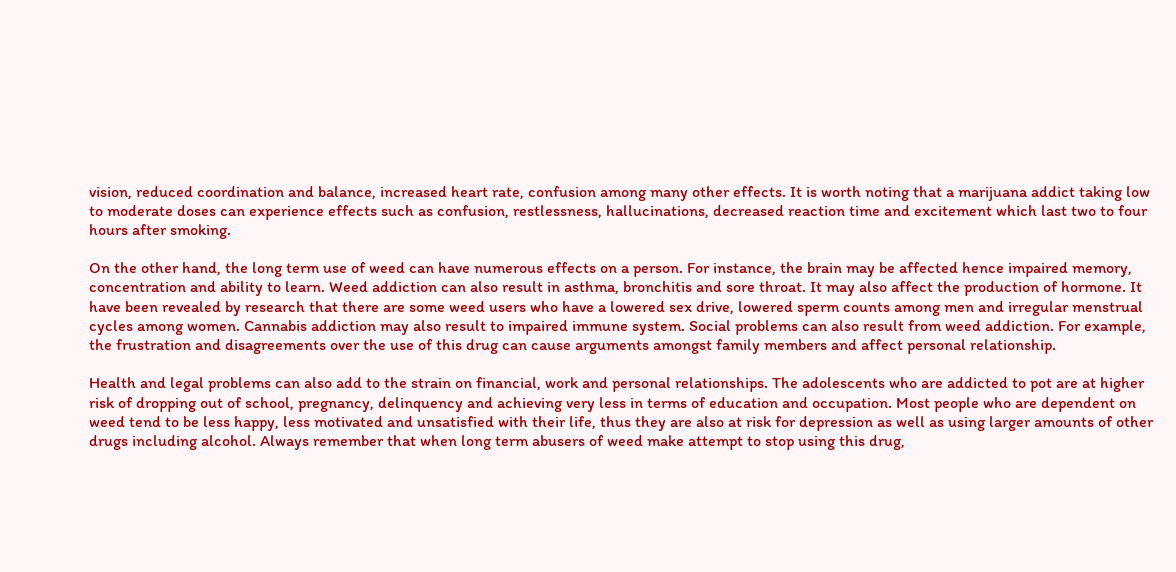vision, reduced coordination and balance, increased heart rate, confusion among many other effects. It is worth noting that a marijuana addict taking low to moderate doses can experience effects such as confusion, restlessness, hallucinations, decreased reaction time and excitement which last two to four hours after smoking.

On the other hand, the long term use of weed can have numerous effects on a person. For instance, the brain may be affected hence impaired memory, concentration and ability to learn. Weed addiction can also result in asthma, bronchitis and sore throat. It may also affect the production of hormone. It have been revealed by research that there are some weed users who have a lowered sex drive, lowered sperm counts among men and irregular menstrual cycles among women. Cannabis addiction may also result to impaired immune system. Social problems can also result from weed addiction. For example, the frustration and disagreements over the use of this drug can cause arguments amongst family members and affect personal relationship.

Health and legal problems can also add to the strain on financial, work and personal relationships. The adolescents who are addicted to pot are at higher risk of dropping out of school, pregnancy, delinquency and achieving very less in terms of education and occupation. Most people who are dependent on weed tend to be less happy, less motivated and unsatisfied with their life, thus they are also at risk for depression as well as using larger amounts of other drugs including alcohol. Always remember that when long term abusers of weed make attempt to stop using this drug,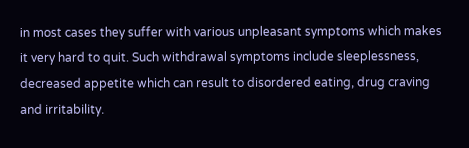in most cases they suffer with various unpleasant symptoms which makes it very hard to quit. Such withdrawal symptoms include sleeplessness, decreased appetite which can result to disordered eating, drug craving and irritability.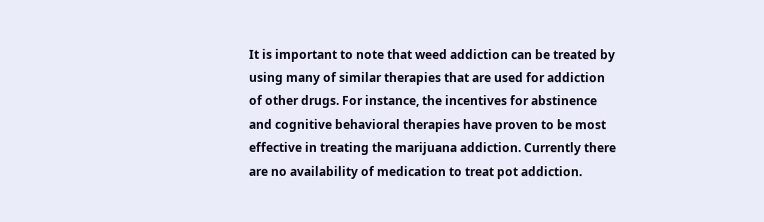It is important to note that weed addiction can be treated by using many of similar therapies that are used for addiction of other drugs. For instance, the incentives for abstinence and cognitive behavioral therapies have proven to be most effective in treating the marijuana addiction. Currently there are no availability of medication to treat pot addiction.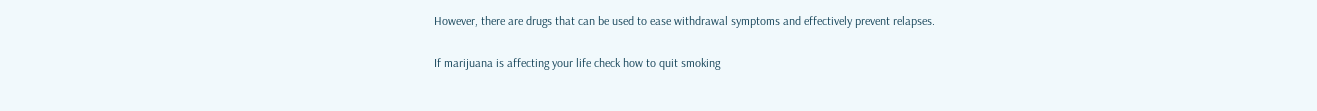However, there are drugs that can be used to ease withdrawal symptoms and effectively prevent relapses.

If marijuana is affecting your life check how to quit smoking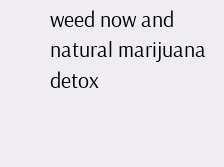weed now and natural marijuana detox